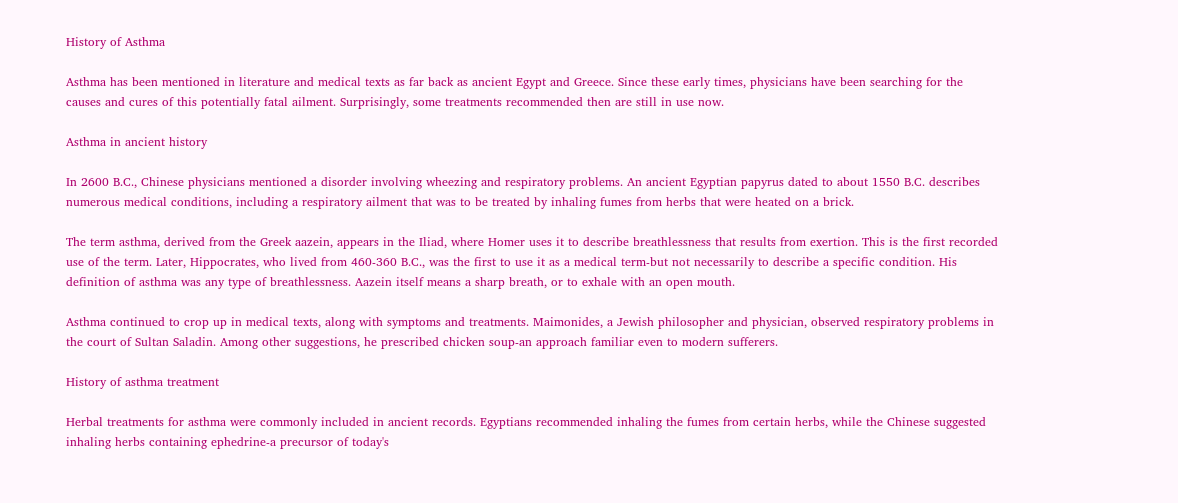History of Asthma

Asthma has been mentioned in literature and medical texts as far back as ancient Egypt and Greece. Since these early times, physicians have been searching for the causes and cures of this potentially fatal ailment. Surprisingly, some treatments recommended then are still in use now.

Asthma in ancient history

In 2600 B.C., Chinese physicians mentioned a disorder involving wheezing and respiratory problems. An ancient Egyptian papyrus dated to about 1550 B.C. describes numerous medical conditions, including a respiratory ailment that was to be treated by inhaling fumes from herbs that were heated on a brick.

The term asthma, derived from the Greek aazein, appears in the Iliad, where Homer uses it to describe breathlessness that results from exertion. This is the first recorded use of the term. Later, Hippocrates, who lived from 460-360 B.C., was the first to use it as a medical term-but not necessarily to describe a specific condition. His definition of asthma was any type of breathlessness. Aazein itself means a sharp breath, or to exhale with an open mouth.

Asthma continued to crop up in medical texts, along with symptoms and treatments. Maimonides, a Jewish philosopher and physician, observed respiratory problems in the court of Sultan Saladin. Among other suggestions, he prescribed chicken soup-an approach familiar even to modern sufferers.

History of asthma treatment

Herbal treatments for asthma were commonly included in ancient records. Egyptians recommended inhaling the fumes from certain herbs, while the Chinese suggested inhaling herbs containing ephedrine-a precursor of today's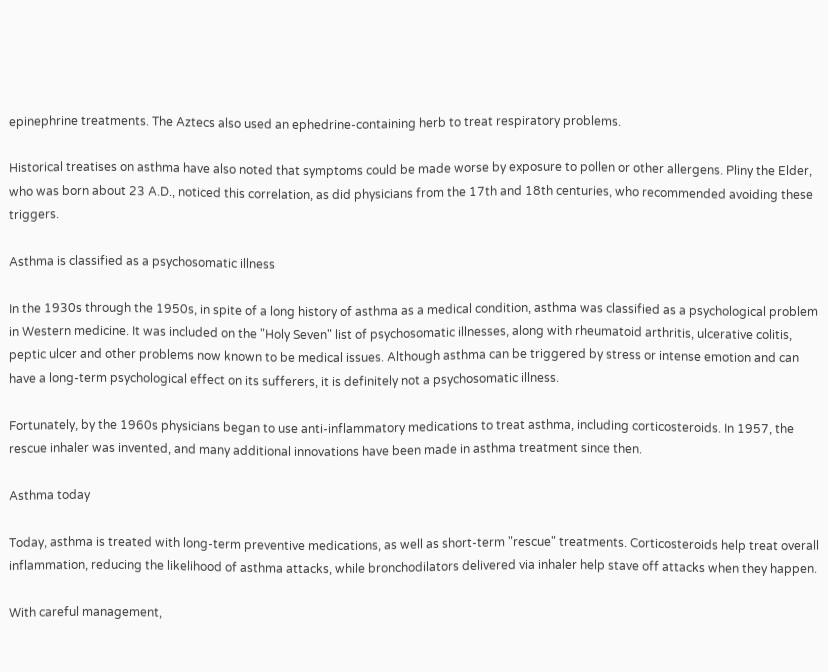epinephrine treatments. The Aztecs also used an ephedrine-containing herb to treat respiratory problems.

Historical treatises on asthma have also noted that symptoms could be made worse by exposure to pollen or other allergens. Pliny the Elder, who was born about 23 A.D., noticed this correlation, as did physicians from the 17th and 18th centuries, who recommended avoiding these triggers.

Asthma is classified as a psychosomatic illness

In the 1930s through the 1950s, in spite of a long history of asthma as a medical condition, asthma was classified as a psychological problem in Western medicine. It was included on the "Holy Seven" list of psychosomatic illnesses, along with rheumatoid arthritis, ulcerative colitis, peptic ulcer and other problems now known to be medical issues. Although asthma can be triggered by stress or intense emotion and can have a long-term psychological effect on its sufferers, it is definitely not a psychosomatic illness.

Fortunately, by the 1960s physicians began to use anti-inflammatory medications to treat asthma, including corticosteroids. In 1957, the rescue inhaler was invented, and many additional innovations have been made in asthma treatment since then.

Asthma today

Today, asthma is treated with long-term preventive medications, as well as short-term "rescue" treatments. Corticosteroids help treat overall inflammation, reducing the likelihood of asthma attacks, while bronchodilators delivered via inhaler help stave off attacks when they happen.

With careful management,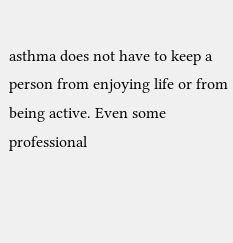asthma does not have to keep a person from enjoying life or from being active. Even some professional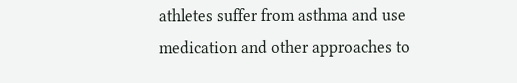athletes suffer from asthma and use medication and other approaches to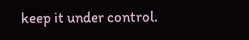keep it under control.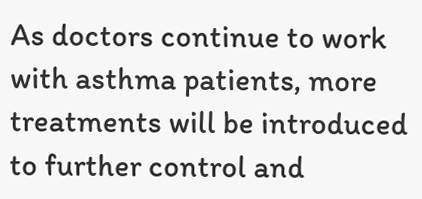As doctors continue to work with asthma patients, more treatments will be introduced to further control and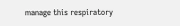manage this respiratory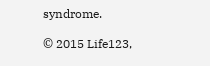syndrome.

© 2015 Life123,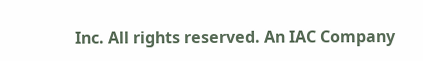Inc. All rights reserved. An IAC Company